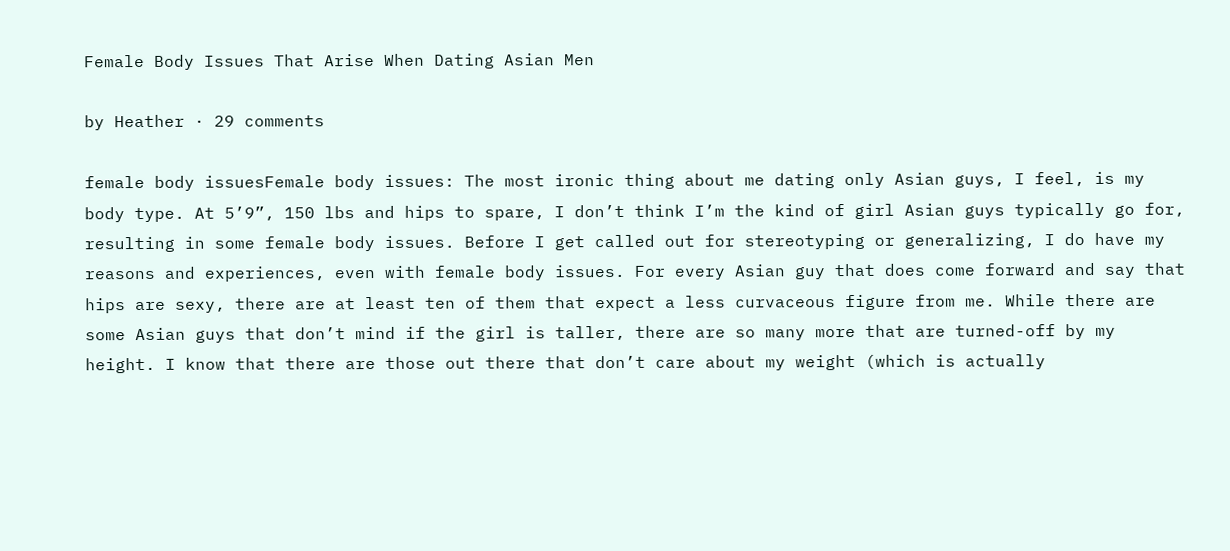Female Body Issues That Arise When Dating Asian Men

by Heather · 29 comments

female body issuesFemale body issues: The most ironic thing about me dating only Asian guys, I feel, is my body type. At 5’9”, 150 lbs and hips to spare, I don’t think I’m the kind of girl Asian guys typically go for, resulting in some female body issues. Before I get called out for stereotyping or generalizing, I do have my reasons and experiences, even with female body issues. For every Asian guy that does come forward and say that hips are sexy, there are at least ten of them that expect a less curvaceous figure from me. While there are some Asian guys that don’t mind if the girl is taller, there are so many more that are turned-off by my height. I know that there are those out there that don’t care about my weight (which is actually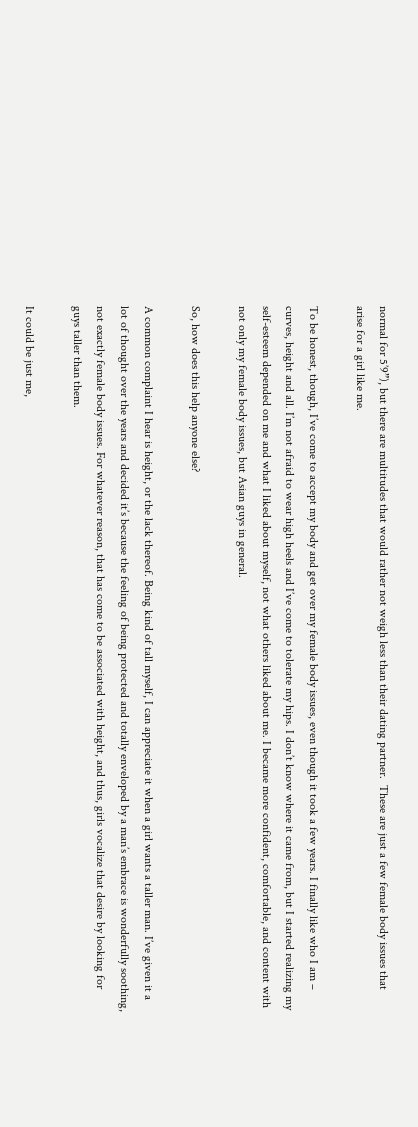normal for 5’9”), but there are multitudes that would rather not weigh less than their dating partner.  These are just a few female body issues that arise for a girl like me.

To be honest, though, I’ve come to accept my body and get over my female body issues, even though it took a few years. I finally like who I am – curves, height and all. I’m not afraid to wear high heels and I’ve come to tolerate my hips. I don’t know where it came from, but I started realizing my self-esteem depended on me and what I liked about myself, not what others liked about me. I became more confident, comfortable, and content with not only my female body issues, but Asian guys in general.

So, how does this help anyone else?

A common complaint I hear is height, or the lack thereof. Being kind of tall myself, I can appreciate it when a girl wants a taller man. I’ve given it a lot of thought over the years and decided it’s because the feeling of being protected and totally enveloped by a man’s embrace is wonderfully soothing, not exactly female body issues. For whatever reason, that has come to be associated with height, and thus, girls vocalize that desire by looking for guys taller than them.

It could be just me,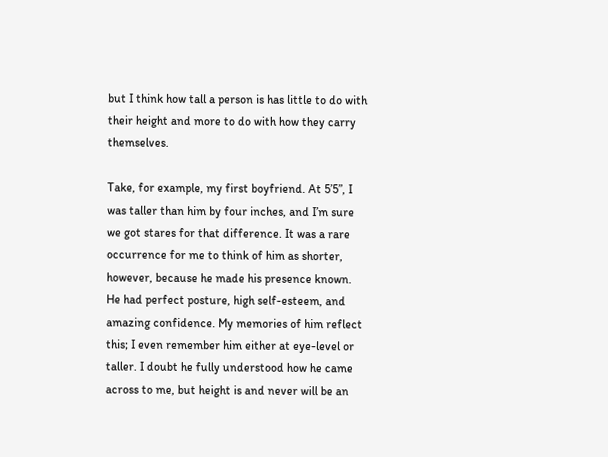but I think how tall a person is has little to do with their height and more to do with how they carry themselves.

Take, for example, my first boyfriend. At 5’5”, I was taller than him by four inches, and I’m sure we got stares for that difference. It was a rare occurrence for me to think of him as shorter, however, because he made his presence known. He had perfect posture, high self-esteem, and amazing confidence. My memories of him reflect this; I even remember him either at eye-level or taller. I doubt he fully understood how he came across to me, but height is and never will be an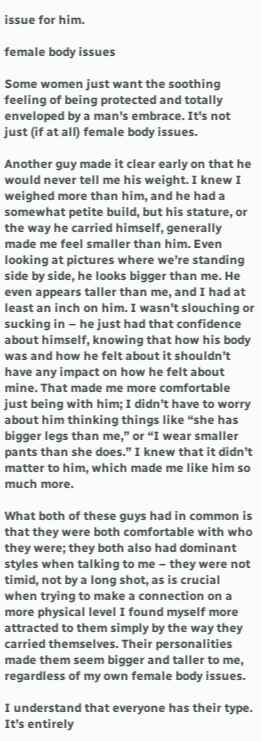issue for him.

female body issues

Some women just want the soothing feeling of being protected and totally enveloped by a man's embrace. It's not just (if at all) female body issues.

Another guy made it clear early on that he would never tell me his weight. I knew I weighed more than him, and he had a somewhat petite build, but his stature, or the way he carried himself, generally made me feel smaller than him. Even looking at pictures where we’re standing side by side, he looks bigger than me. He even appears taller than me, and I had at least an inch on him. I wasn’t slouching or sucking in – he just had that confidence about himself, knowing that how his body was and how he felt about it shouldn’t have any impact on how he felt about mine. That made me more comfortable just being with him; I didn’t have to worry about him thinking things like “she has bigger legs than me,” or “I wear smaller pants than she does.” I knew that it didn’t matter to him, which made me like him so much more.

What both of these guys had in common is that they were both comfortable with who they were; they both also had dominant styles when talking to me – they were not timid, not by a long shot, as is crucial when trying to make a connection on a more physical level I found myself more attracted to them simply by the way they carried themselves. Their personalities made them seem bigger and taller to me, regardless of my own female body issues.

I understand that everyone has their type. It’s entirely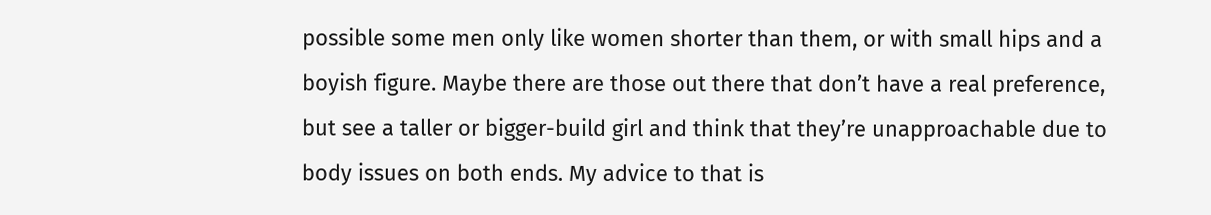possible some men only like women shorter than them, or with small hips and a boyish figure. Maybe there are those out there that don’t have a real preference, but see a taller or bigger-build girl and think that they’re unapproachable due to body issues on both ends. My advice to that is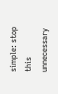simple: stop this unnecessary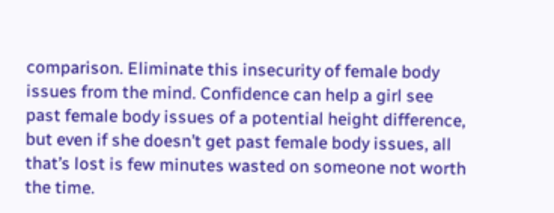comparison. Eliminate this insecurity of female body issues from the mind. Confidence can help a girl see past female body issues of a potential height difference, but even if she doesn’t get past female body issues, all that’s lost is few minutes wasted on someone not worth the time.